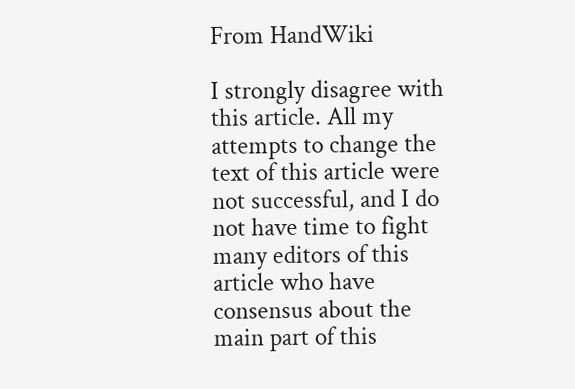From HandWiki

I strongly disagree with this article. All my attempts to change the text of this article were not successful, and I do not have time to fight many editors of this article who have consensus about the main part of this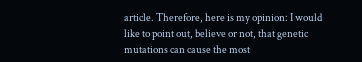article. Therefore, here is my opinion: I would like to point out, believe or not, that genetic mutations can cause the most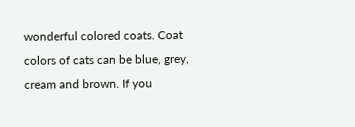wonderful colored coats. Coat colors of cats can be blue, grey, cream and brown. If you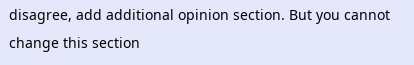disagree, add additional opinion section. But you cannot change this section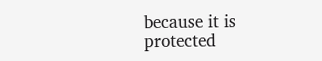because it is protected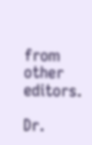from other editors.

Dr.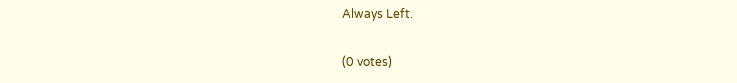Always Left.

(0 votes)